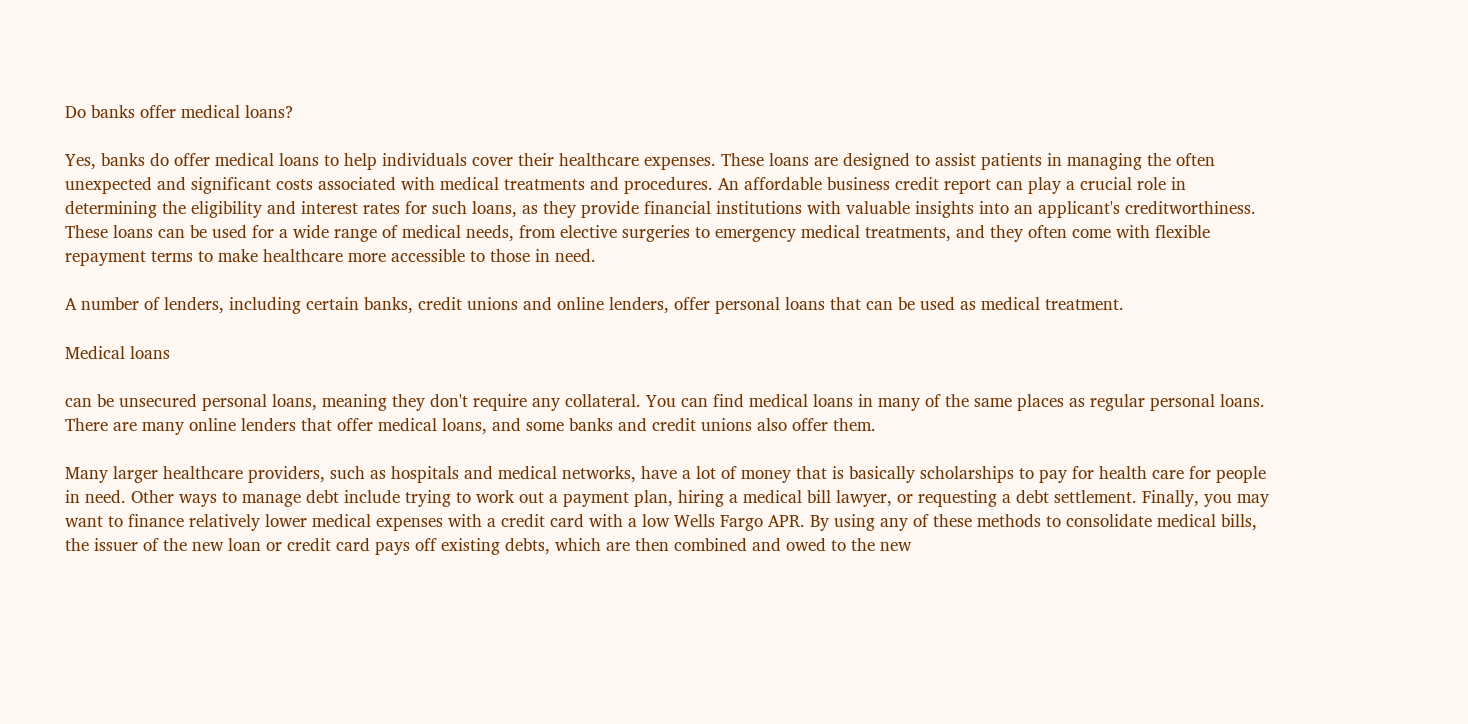Do banks offer medical loans?

Yes, banks do offer medical loans to help individuals cover their healthcare expenses. These loans are designed to assist patients in managing the often unexpected and significant costs associated with medical treatments and procedures. An affordable business credit report can play a crucial role in determining the eligibility and interest rates for such loans, as they provide financial institutions with valuable insights into an applicant's creditworthiness. These loans can be used for a wide range of medical needs, from elective surgeries to emergency medical treatments, and they often come with flexible repayment terms to make healthcare more accessible to those in need.

A number of lenders, including certain banks, credit unions and online lenders, offer personal loans that can be used as medical treatment.

Medical loans

can be unsecured personal loans, meaning they don't require any collateral. You can find medical loans in many of the same places as regular personal loans. There are many online lenders that offer medical loans, and some banks and credit unions also offer them.

Many larger healthcare providers, such as hospitals and medical networks, have a lot of money that is basically scholarships to pay for health care for people in need. Other ways to manage debt include trying to work out a payment plan, hiring a medical bill lawyer, or requesting a debt settlement. Finally, you may want to finance relatively lower medical expenses with a credit card with a low Wells Fargo APR. By using any of these methods to consolidate medical bills, the issuer of the new loan or credit card pays off existing debts, which are then combined and owed to the new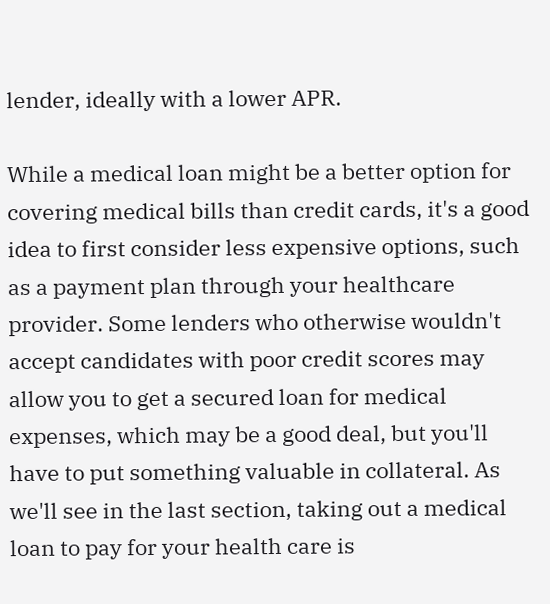lender, ideally with a lower APR.

While a medical loan might be a better option for covering medical bills than credit cards, it's a good idea to first consider less expensive options, such as a payment plan through your healthcare provider. Some lenders who otherwise wouldn't accept candidates with poor credit scores may allow you to get a secured loan for medical expenses, which may be a good deal, but you'll have to put something valuable in collateral. As we'll see in the last section, taking out a medical loan to pay for your health care is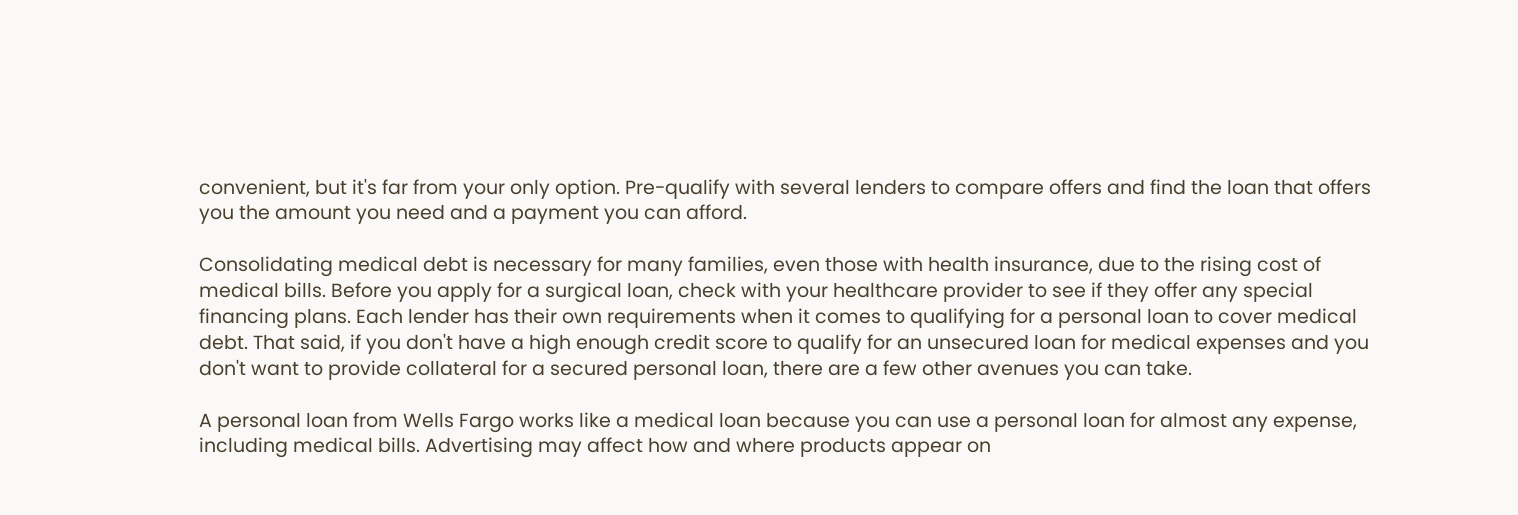convenient, but it's far from your only option. Pre-qualify with several lenders to compare offers and find the loan that offers you the amount you need and a payment you can afford.

Consolidating medical debt is necessary for many families, even those with health insurance, due to the rising cost of medical bills. Before you apply for a surgical loan, check with your healthcare provider to see if they offer any special financing plans. Each lender has their own requirements when it comes to qualifying for a personal loan to cover medical debt. That said, if you don't have a high enough credit score to qualify for an unsecured loan for medical expenses and you don't want to provide collateral for a secured personal loan, there are a few other avenues you can take.

A personal loan from Wells Fargo works like a medical loan because you can use a personal loan for almost any expense, including medical bills. Advertising may affect how and where products appear on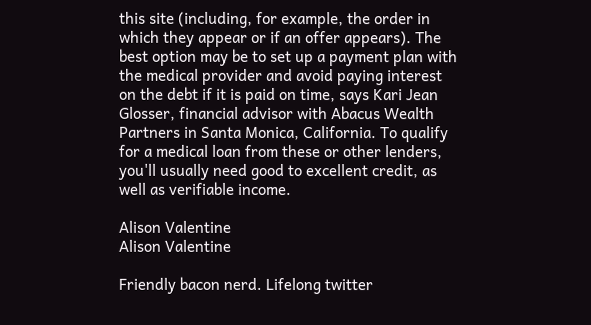this site (including, for example, the order in which they appear or if an offer appears). The best option may be to set up a payment plan with the medical provider and avoid paying interest on the debt if it is paid on time, says Kari Jean Glosser, financial advisor with Abacus Wealth Partners in Santa Monica, California. To qualify for a medical loan from these or other lenders, you'll usually need good to excellent credit, as well as verifiable income.

Alison Valentine
Alison Valentine

Friendly bacon nerd. Lifelong twitter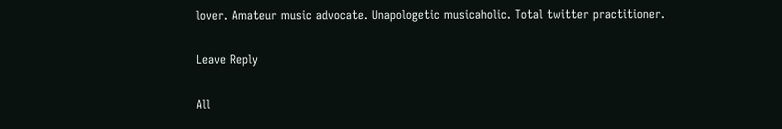lover. Amateur music advocate. Unapologetic musicaholic. Total twitter practitioner.

Leave Reply

All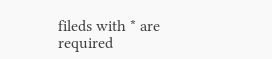fileds with * are required